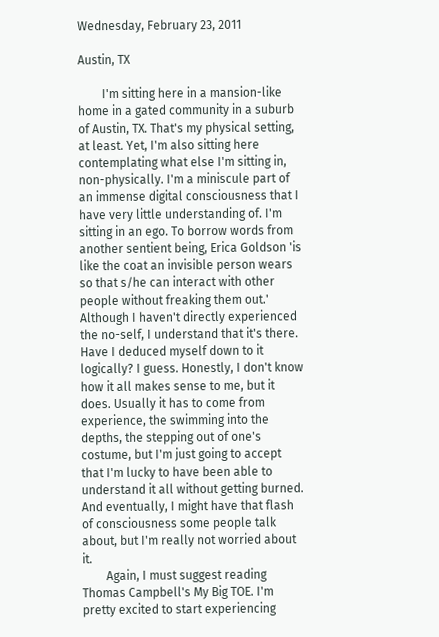Wednesday, February 23, 2011

Austin, TX

        I'm sitting here in a mansion-like home in a gated community in a suburb of Austin, TX. That's my physical setting, at least. Yet, I'm also sitting here contemplating what else I'm sitting in, non-physically. I'm a miniscule part of an immense digital consciousness that I have very little understanding of. I'm sitting in an ego. To borrow words from another sentient being, Erica Goldson 'is like the coat an invisible person wears so that s/he can interact with other people without freaking them out.' Although I haven't directly experienced the no-self, I understand that it's there. Have I deduced myself down to it logically? I guess. Honestly, I don't know how it all makes sense to me, but it does. Usually it has to come from experience, the swimming into the depths, the stepping out of one's costume, but I'm just going to accept that I'm lucky to have been able to understand it all without getting burned. And eventually, I might have that flash of consciousness some people talk about, but I'm really not worried about it.
        Again, I must suggest reading Thomas Campbell's My Big TOE. I'm pretty excited to start experiencing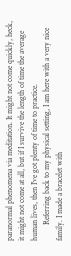paranormal phenomena via meditation. It might not come quickly, heck, it might not come at all, but if I survive the length of time the average human lives, then I've got plenty of time to practice.
        Referring back to my physical setting, I am here with a very nice family. I made a bracelet with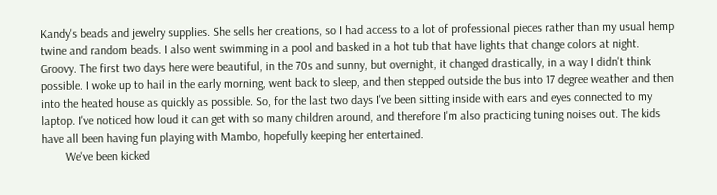Kandy's beads and jewelry supplies. She sells her creations, so I had access to a lot of professional pieces rather than my usual hemp twine and random beads. I also went swimming in a pool and basked in a hot tub that have lights that change colors at night. Groovy. The first two days here were beautiful, in the 70s and sunny, but overnight, it changed drastically, in a way I didn't think possible. I woke up to hail in the early morning, went back to sleep, and then stepped outside the bus into 17 degree weather and then into the heated house as quickly as possible. So, for the last two days I've been sitting inside with ears and eyes connected to my laptop. I've noticed how loud it can get with so many children around, and therefore I'm also practicing tuning noises out. The kids have all been having fun playing with Mambo, hopefully keeping her entertained.
        We've been kicked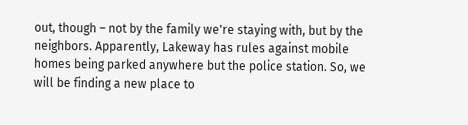out, though – not by the family we're staying with, but by the neighbors. Apparently, Lakeway has rules against mobile homes being parked anywhere but the police station. So, we will be finding a new place to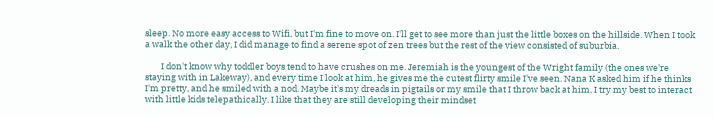sleep. No more easy access to Wifi, but I'm fine to move on. I'll get to see more than just the little boxes on the hillside. When I took a walk the other day, I did manage to find a serene spot of zen trees but the rest of the view consisted of suburbia.

        I don't know why toddler boys tend to have crushes on me. Jeremiah is the youngest of the Wright family (the ones we're staying with in Lakeway), and every time I look at him, he gives me the cutest flirty smile I've seen. Nana K asked him if he thinks I'm pretty, and he smiled with a nod. Maybe it's my dreads in pigtails or my smile that I throw back at him. I try my best to interact with little kids telepathically. I like that they are still developing their mindset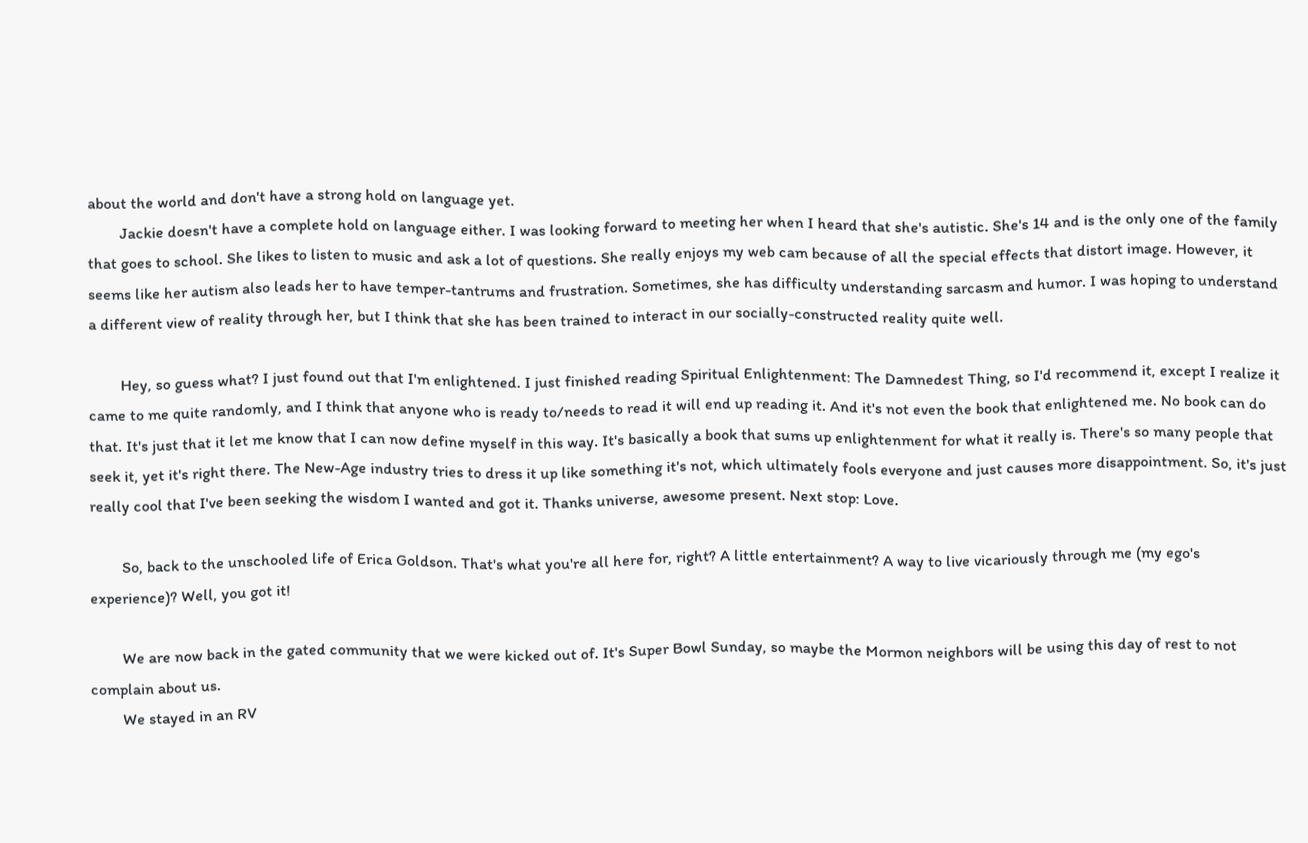about the world and don't have a strong hold on language yet.
        Jackie doesn't have a complete hold on language either. I was looking forward to meeting her when I heard that she's autistic. She's 14 and is the only one of the family that goes to school. She likes to listen to music and ask a lot of questions. She really enjoys my web cam because of all the special effects that distort image. However, it seems like her autism also leads her to have temper-tantrums and frustration. Sometimes, she has difficulty understanding sarcasm and humor. I was hoping to understand a different view of reality through her, but I think that she has been trained to interact in our socially-constructed reality quite well.

        Hey, so guess what? I just found out that I'm enlightened. I just finished reading Spiritual Enlightenment: The Damnedest Thing, so I'd recommend it, except I realize it came to me quite randomly, and I think that anyone who is ready to/needs to read it will end up reading it. And it's not even the book that enlightened me. No book can do that. It's just that it let me know that I can now define myself in this way. It's basically a book that sums up enlightenment for what it really is. There's so many people that seek it, yet it's right there. The New-Age industry tries to dress it up like something it's not, which ultimately fools everyone and just causes more disappointment. So, it's just really cool that I've been seeking the wisdom I wanted and got it. Thanks universe, awesome present. Next stop: Love.

        So, back to the unschooled life of Erica Goldson. That's what you're all here for, right? A little entertainment? A way to live vicariously through me (my ego's experience)? Well, you got it!

        We are now back in the gated community that we were kicked out of. It's Super Bowl Sunday, so maybe the Mormon neighbors will be using this day of rest to not complain about us.
        We stayed in an RV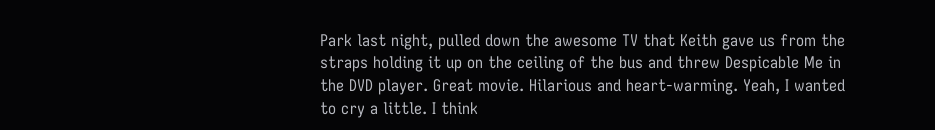Park last night, pulled down the awesome TV that Keith gave us from the straps holding it up on the ceiling of the bus and threw Despicable Me in the DVD player. Great movie. Hilarious and heart-warming. Yeah, I wanted to cry a little. I think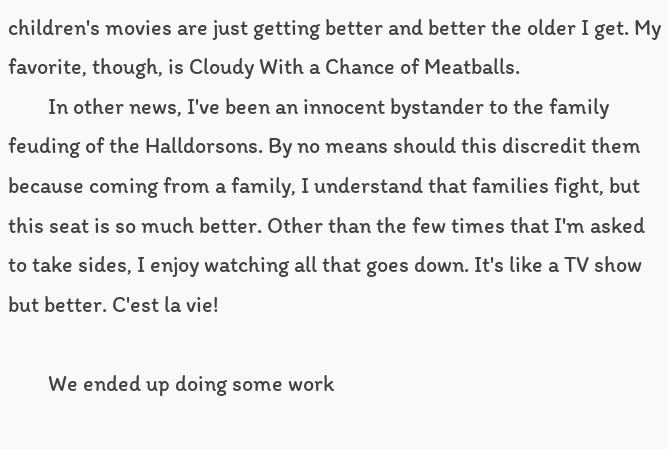children's movies are just getting better and better the older I get. My favorite, though, is Cloudy With a Chance of Meatballs.
        In other news, I've been an innocent bystander to the family feuding of the Halldorsons. By no means should this discredit them because coming from a family, I understand that families fight, but this seat is so much better. Other than the few times that I'm asked to take sides, I enjoy watching all that goes down. It's like a TV show but better. C'est la vie!

        We ended up doing some work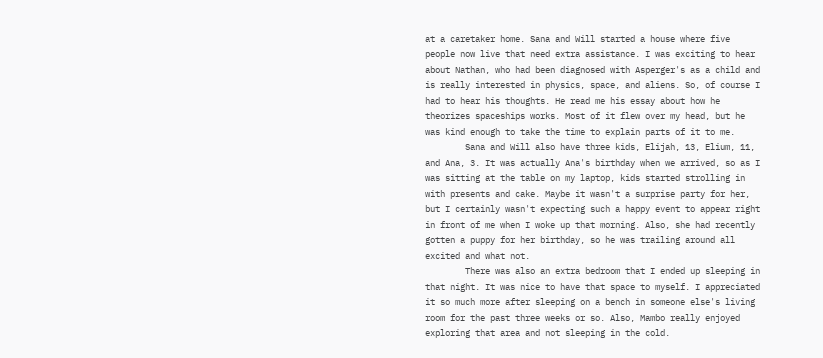at a caretaker home. Sana and Will started a house where five people now live that need extra assistance. I was exciting to hear about Nathan, who had been diagnosed with Asperger's as a child and is really interested in physics, space, and aliens. So, of course I had to hear his thoughts. He read me his essay about how he theorizes spaceships works. Most of it flew over my head, but he was kind enough to take the time to explain parts of it to me.
        Sana and Will also have three kids, Elijah, 13, Elium, 11, and Ana, 3. It was actually Ana's birthday when we arrived, so as I was sitting at the table on my laptop, kids started strolling in with presents and cake. Maybe it wasn't a surprise party for her, but I certainly wasn't expecting such a happy event to appear right in front of me when I woke up that morning. Also, she had recently gotten a puppy for her birthday, so he was trailing around all excited and what not.
        There was also an extra bedroom that I ended up sleeping in that night. It was nice to have that space to myself. I appreciated it so much more after sleeping on a bench in someone else's living room for the past three weeks or so. Also, Mambo really enjoyed exploring that area and not sleeping in the cold.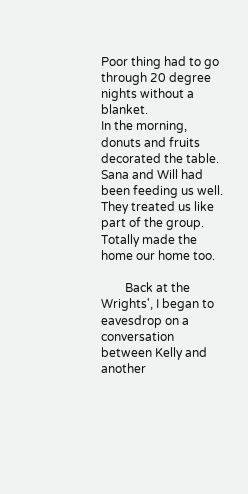Poor thing had to go through 20 degree nights without a blanket.
In the morning, donuts and fruits decorated the table. Sana and Will had been feeding us well. They treated us like part of the group. Totally made the home our home too.

        Back at the Wrights', I began to eavesdrop on a conversation between Kelly and another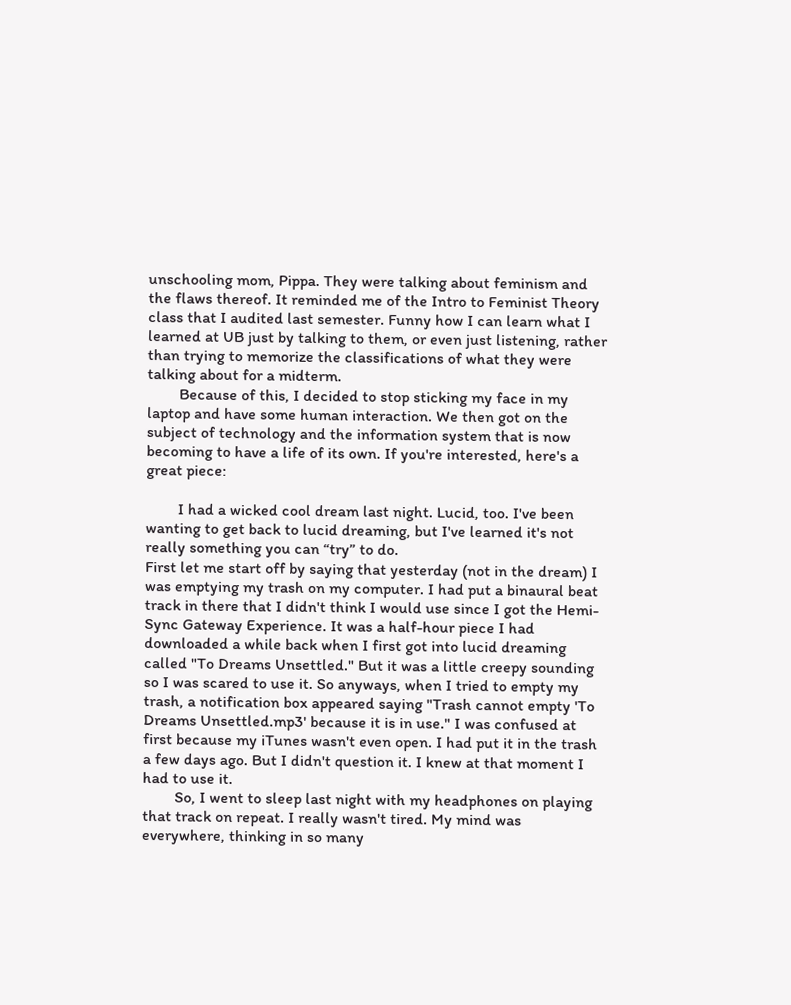unschooling mom, Pippa. They were talking about feminism and the flaws thereof. It reminded me of the Intro to Feminist Theory class that I audited last semester. Funny how I can learn what I learned at UB just by talking to them, or even just listening, rather than trying to memorize the classifications of what they were talking about for a midterm.
        Because of this, I decided to stop sticking my face in my laptop and have some human interaction. We then got on the subject of technology and the information system that is now becoming to have a life of its own. If you're interested, here's a great piece:

        I had a wicked cool dream last night. Lucid, too. I've been wanting to get back to lucid dreaming, but I've learned it's not really something you can “try” to do.
First let me start off by saying that yesterday (not in the dream) I was emptying my trash on my computer. I had put a binaural beat track in there that I didn't think I would use since I got the Hemi-Sync Gateway Experience. It was a half-hour piece I had downloaded a while back when I first got into lucid dreaming called "To Dreams Unsettled." But it was a little creepy sounding so I was scared to use it. So anyways, when I tried to empty my trash, a notification box appeared saying "Trash cannot empty 'To Dreams Unsettled.mp3' because it is in use." I was confused at first because my iTunes wasn't even open. I had put it in the trash a few days ago. But I didn't question it. I knew at that moment I had to use it.
        So, I went to sleep last night with my headphones on playing that track on repeat. I really wasn't tired. My mind was everywhere, thinking in so many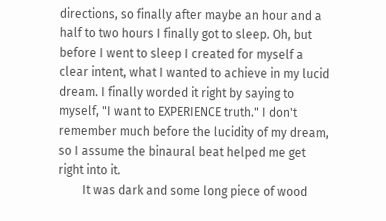directions, so finally after maybe an hour and a half to two hours I finally got to sleep. Oh, but before I went to sleep I created for myself a clear intent, what I wanted to achieve in my lucid dream. I finally worded it right by saying to myself, "I want to EXPERIENCE truth." I don't remember much before the lucidity of my dream, so I assume the binaural beat helped me get right into it.
        It was dark and some long piece of wood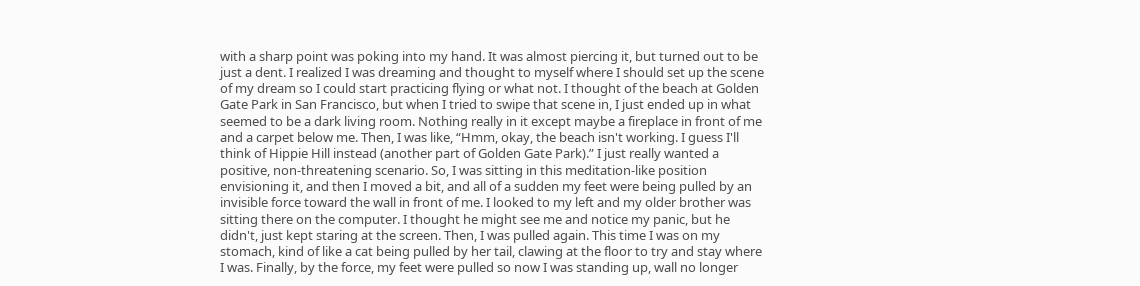with a sharp point was poking into my hand. It was almost piercing it, but turned out to be just a dent. I realized I was dreaming and thought to myself where I should set up the scene of my dream so I could start practicing flying or what not. I thought of the beach at Golden Gate Park in San Francisco, but when I tried to swipe that scene in, I just ended up in what seemed to be a dark living room. Nothing really in it except maybe a fireplace in front of me and a carpet below me. Then, I was like, “Hmm, okay, the beach isn't working. I guess I'll think of Hippie Hill instead (another part of Golden Gate Park).” I just really wanted a positive, non-threatening scenario. So, I was sitting in this meditation-like position envisioning it, and then I moved a bit, and all of a sudden my feet were being pulled by an invisible force toward the wall in front of me. I looked to my left and my older brother was sitting there on the computer. I thought he might see me and notice my panic, but he didn't, just kept staring at the screen. Then, I was pulled again. This time I was on my stomach, kind of like a cat being pulled by her tail, clawing at the floor to try and stay where I was. Finally, by the force, my feet were pulled so now I was standing up, wall no longer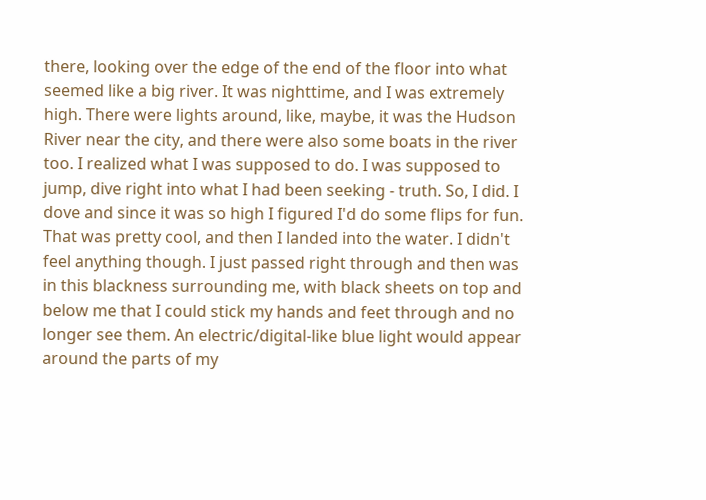there, looking over the edge of the end of the floor into what seemed like a big river. It was nighttime, and I was extremely high. There were lights around, like, maybe, it was the Hudson River near the city, and there were also some boats in the river too. I realized what I was supposed to do. I was supposed to jump, dive right into what I had been seeking - truth. So, I did. I dove and since it was so high I figured I'd do some flips for fun. That was pretty cool, and then I landed into the water. I didn't feel anything though. I just passed right through and then was in this blackness surrounding me, with black sheets on top and below me that I could stick my hands and feet through and no longer see them. An electric/digital-like blue light would appear around the parts of my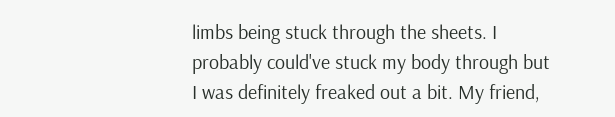limbs being stuck through the sheets. I probably could've stuck my body through but I was definitely freaked out a bit. My friend,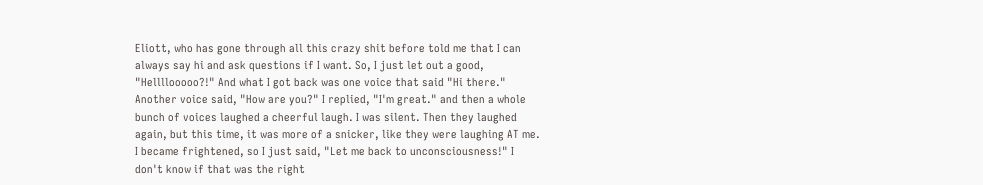Eliott, who has gone through all this crazy shit before told me that I can always say hi and ask questions if I want. So, I just let out a good, "Hellllooooo?!" And what I got back was one voice that said "Hi there." Another voice said, "How are you?" I replied, "I'm great." and then a whole bunch of voices laughed a cheerful laugh. I was silent. Then they laughed again, but this time, it was more of a snicker, like they were laughing AT me. I became frightened, so I just said, "Let me back to unconsciousness!" I don't know if that was the right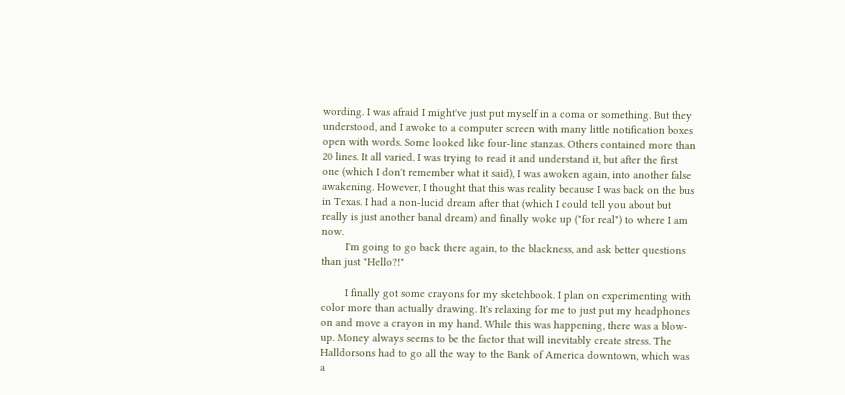wording. I was afraid I might've just put myself in a coma or something. But they understood, and I awoke to a computer screen with many little notification boxes open with words. Some looked like four-line stanzas. Others contained more than 20 lines. It all varied. I was trying to read it and understand it, but after the first one (which I don't remember what it said), I was awoken again, into another false awakening. However, I thought that this was reality because I was back on the bus in Texas. I had a non-lucid dream after that (which I could tell you about but really is just another banal dream) and finally woke up ("for real") to where I am now.
        I'm going to go back there again, to the blackness, and ask better questions than just "Hello?!"

        I finally got some crayons for my sketchbook. I plan on experimenting with color more than actually drawing. It's relaxing for me to just put my headphones on and move a crayon in my hand. While this was happening, there was a blow-up. Money always seems to be the factor that will inevitably create stress. The Halldorsons had to go all the way to the Bank of America downtown, which was a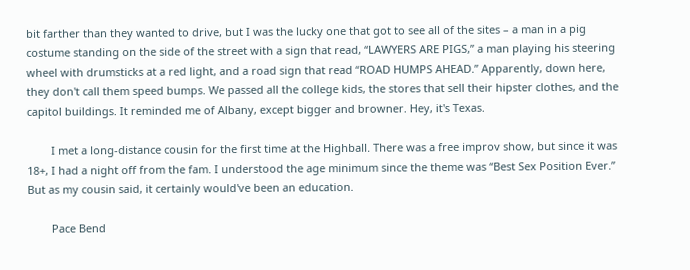bit farther than they wanted to drive, but I was the lucky one that got to see all of the sites – a man in a pig costume standing on the side of the street with a sign that read, “LAWYERS ARE PIGS,” a man playing his steering wheel with drumsticks at a red light, and a road sign that read “ROAD HUMPS AHEAD.” Apparently, down here, they don't call them speed bumps. We passed all the college kids, the stores that sell their hipster clothes, and the capitol buildings. It reminded me of Albany, except bigger and browner. Hey, it's Texas.

        I met a long-distance cousin for the first time at the Highball. There was a free improv show, but since it was 18+, I had a night off from the fam. I understood the age minimum since the theme was “Best Sex Position Ever.” But as my cousin said, it certainly would've been an education.

        Pace Bend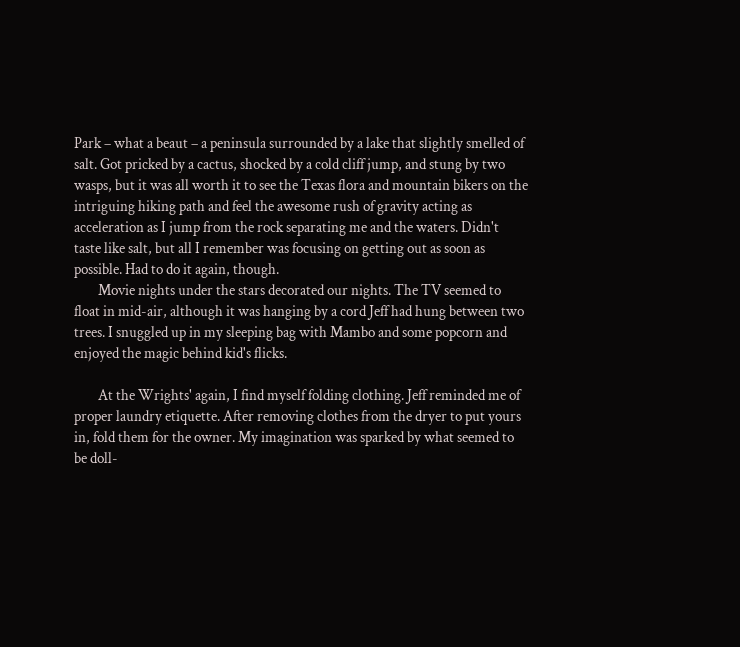Park – what a beaut – a peninsula surrounded by a lake that slightly smelled of salt. Got pricked by a cactus, shocked by a cold cliff jump, and stung by two wasps, but it was all worth it to see the Texas flora and mountain bikers on the intriguing hiking path and feel the awesome rush of gravity acting as acceleration as I jump from the rock separating me and the waters. Didn't taste like salt, but all I remember was focusing on getting out as soon as possible. Had to do it again, though.
        Movie nights under the stars decorated our nights. The TV seemed to float in mid-air, although it was hanging by a cord Jeff had hung between two trees. I snuggled up in my sleeping bag with Mambo and some popcorn and enjoyed the magic behind kid's flicks.

        At the Wrights' again, I find myself folding clothing. Jeff reminded me of proper laundry etiquette. After removing clothes from the dryer to put yours in, fold them for the owner. My imagination was sparked by what seemed to be doll-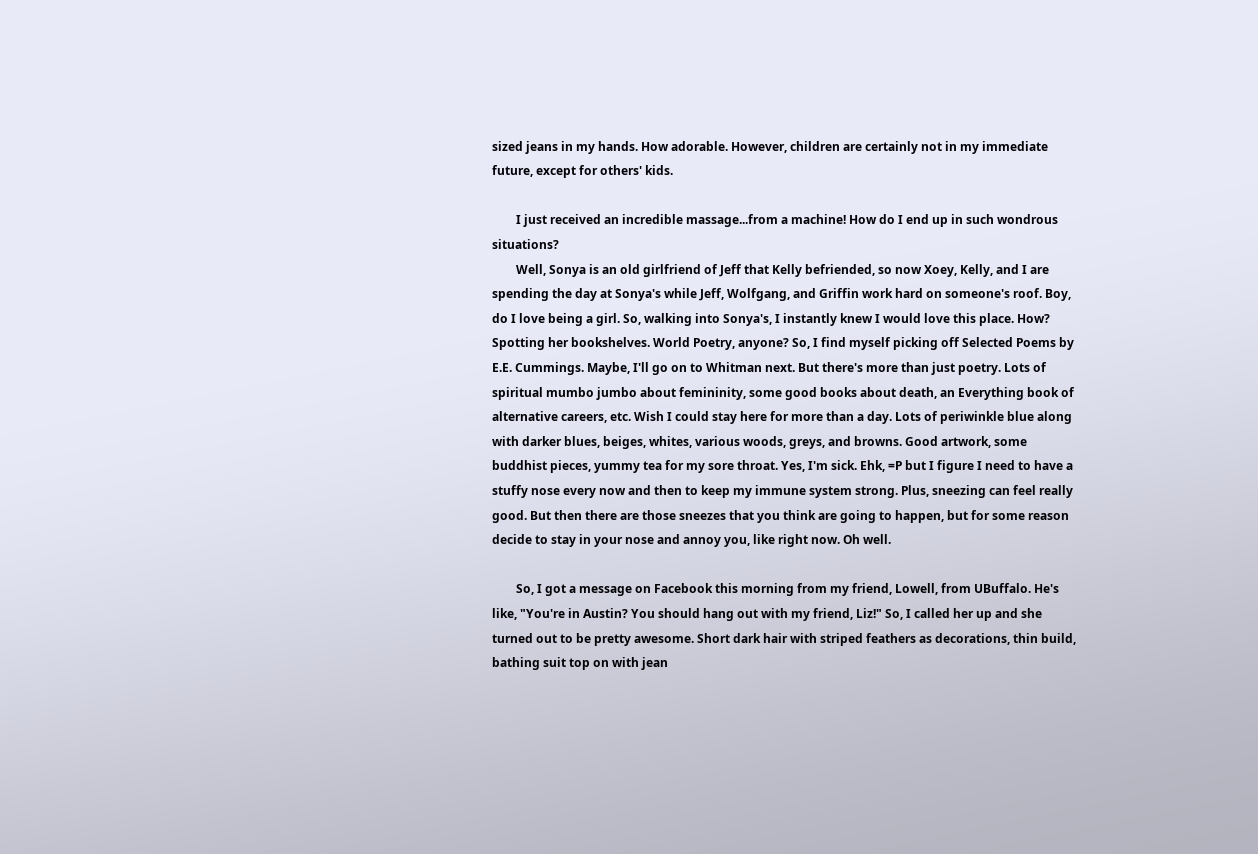sized jeans in my hands. How adorable. However, children are certainly not in my immediate future, except for others' kids.

        I just received an incredible massage...from a machine! How do I end up in such wondrous situations?
        Well, Sonya is an old girlfriend of Jeff that Kelly befriended, so now Xoey, Kelly, and I are spending the day at Sonya's while Jeff, Wolfgang, and Griffin work hard on someone's roof. Boy, do I love being a girl. So, walking into Sonya's, I instantly knew I would love this place. How? Spotting her bookshelves. World Poetry, anyone? So, I find myself picking off Selected Poems by E.E. Cummings. Maybe, I'll go on to Whitman next. But there's more than just poetry. Lots of spiritual mumbo jumbo about femininity, some good books about death, an Everything book of alternative careers, etc. Wish I could stay here for more than a day. Lots of periwinkle blue along with darker blues, beiges, whites, various woods, greys, and browns. Good artwork, some buddhist pieces, yummy tea for my sore throat. Yes, I'm sick. Ehk, =P but I figure I need to have a stuffy nose every now and then to keep my immune system strong. Plus, sneezing can feel really good. But then there are those sneezes that you think are going to happen, but for some reason decide to stay in your nose and annoy you, like right now. Oh well.

        So, I got a message on Facebook this morning from my friend, Lowell, from UBuffalo. He's like, "You're in Austin? You should hang out with my friend, Liz!" So, I called her up and she turned out to be pretty awesome. Short dark hair with striped feathers as decorations, thin build, bathing suit top on with jean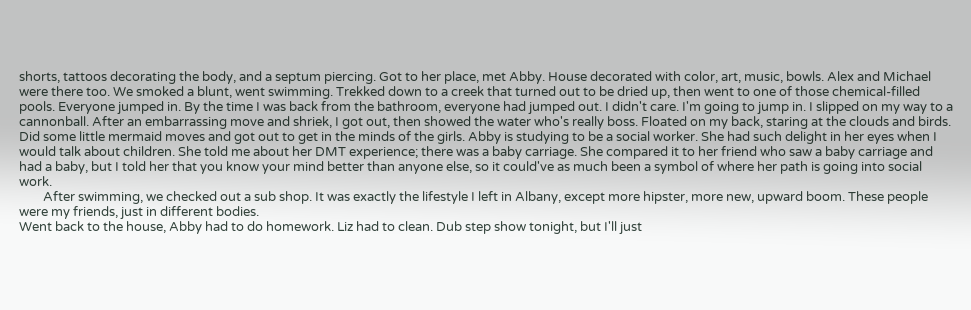shorts, tattoos decorating the body, and a septum piercing. Got to her place, met Abby. House decorated with color, art, music, bowls. Alex and Michael were there too. We smoked a blunt, went swimming. Trekked down to a creek that turned out to be dried up, then went to one of those chemical-filled pools. Everyone jumped in. By the time I was back from the bathroom, everyone had jumped out. I didn't care. I'm going to jump in. I slipped on my way to a cannonball. After an embarrassing move and shriek, I got out, then showed the water who's really boss. Floated on my back, staring at the clouds and birds. Did some little mermaid moves and got out to get in the minds of the girls. Abby is studying to be a social worker. She had such delight in her eyes when I would talk about children. She told me about her DMT experience; there was a baby carriage. She compared it to her friend who saw a baby carriage and had a baby, but I told her that you know your mind better than anyone else, so it could've as much been a symbol of where her path is going into social work.
        After swimming, we checked out a sub shop. It was exactly the lifestyle I left in Albany, except more hipster, more new, upward boom. These people were my friends, just in different bodies.
Went back to the house, Abby had to do homework. Liz had to clean. Dub step show tonight, but I'll just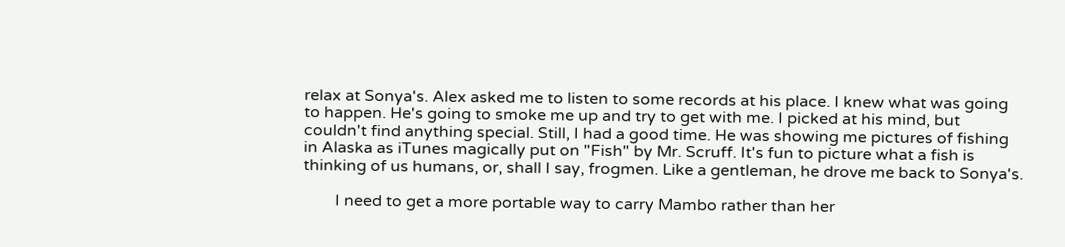relax at Sonya's. Alex asked me to listen to some records at his place. I knew what was going to happen. He's going to smoke me up and try to get with me. I picked at his mind, but couldn't find anything special. Still, I had a good time. He was showing me pictures of fishing in Alaska as iTunes magically put on "Fish" by Mr. Scruff. It's fun to picture what a fish is thinking of us humans, or, shall I say, frogmen. Like a gentleman, he drove me back to Sonya's.

        I need to get a more portable way to carry Mambo rather than her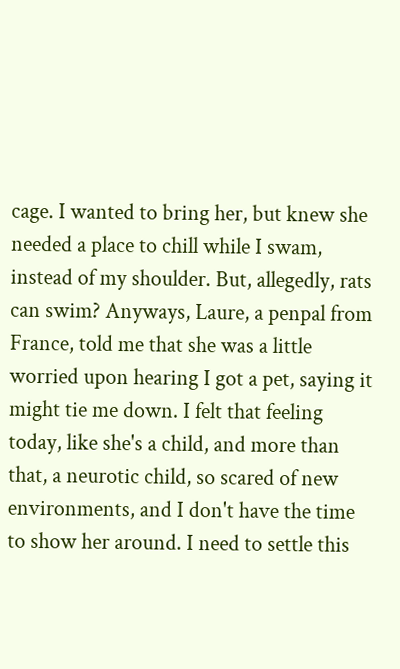cage. I wanted to bring her, but knew she needed a place to chill while I swam, instead of my shoulder. But, allegedly, rats can swim? Anyways, Laure, a penpal from France, told me that she was a little worried upon hearing I got a pet, saying it might tie me down. I felt that feeling today, like she's a child, and more than that, a neurotic child, so scared of new environments, and I don't have the time to show her around. I need to settle this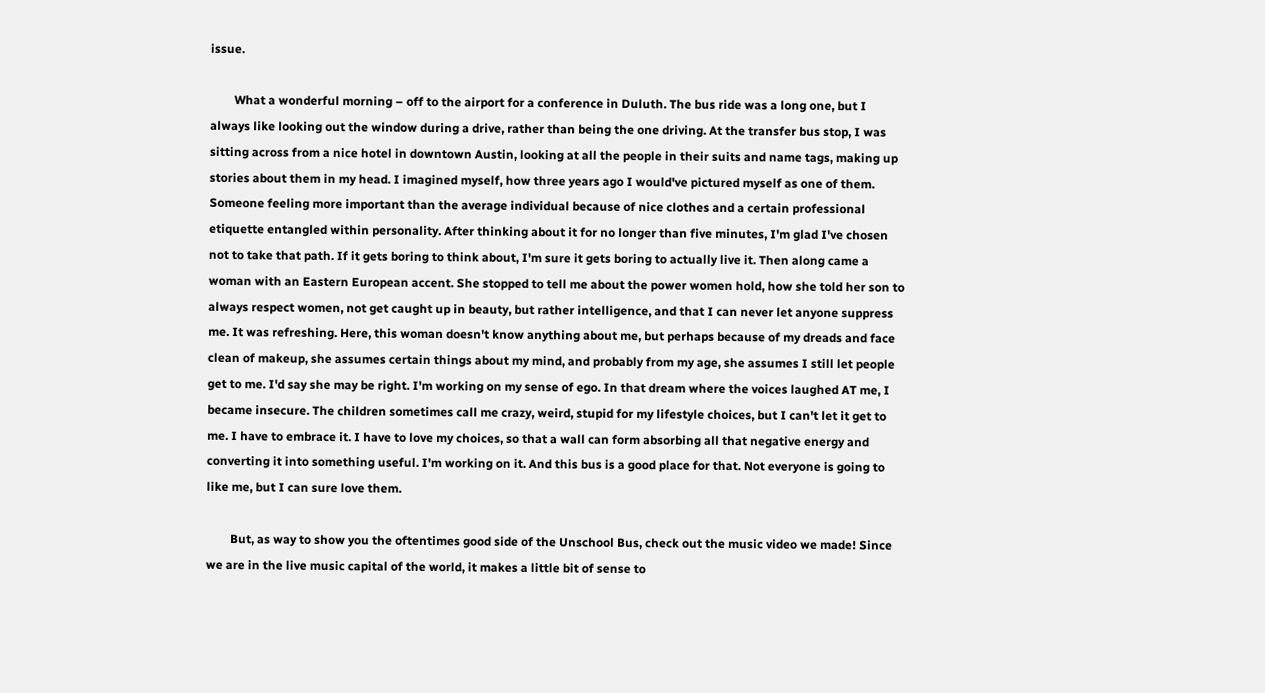issue.

        What a wonderful morning – off to the airport for a conference in Duluth. The bus ride was a long one, but I always like looking out the window during a drive, rather than being the one driving. At the transfer bus stop, I was sitting across from a nice hotel in downtown Austin, looking at all the people in their suits and name tags, making up stories about them in my head. I imagined myself, how three years ago I would've pictured myself as one of them. Someone feeling more important than the average individual because of nice clothes and a certain professional etiquette entangled within personality. After thinking about it for no longer than five minutes, I'm glad I've chosen not to take that path. If it gets boring to think about, I'm sure it gets boring to actually live it. Then along came a woman with an Eastern European accent. She stopped to tell me about the power women hold, how she told her son to always respect women, not get caught up in beauty, but rather intelligence, and that I can never let anyone suppress me. It was refreshing. Here, this woman doesn't know anything about me, but perhaps because of my dreads and face clean of makeup, she assumes certain things about my mind, and probably from my age, she assumes I still let people get to me. I'd say she may be right. I'm working on my sense of ego. In that dream where the voices laughed AT me, I became insecure. The children sometimes call me crazy, weird, stupid for my lifestyle choices, but I can't let it get to me. I have to embrace it. I have to love my choices, so that a wall can form absorbing all that negative energy and converting it into something useful. I'm working on it. And this bus is a good place for that. Not everyone is going to like me, but I can sure love them.

        But, as way to show you the oftentimes good side of the Unschool Bus, check out the music video we made! Since we are in the live music capital of the world, it makes a little bit of sense to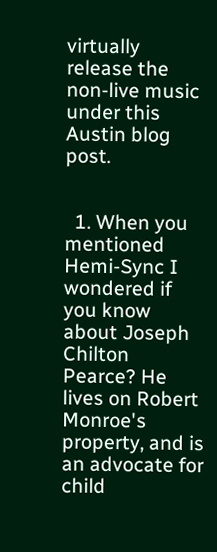virtually release the non-live music under this Austin blog post.


  1. When you mentioned Hemi-Sync I wondered if you know about Joseph Chilton Pearce? He lives on Robert Monroe's property, and is an advocate for child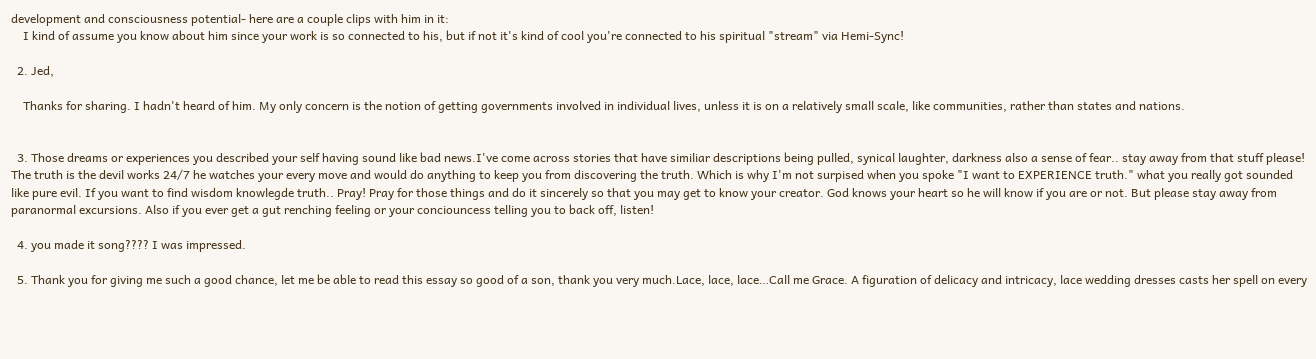development and consciousness potential- here are a couple clips with him in it:
    I kind of assume you know about him since your work is so connected to his, but if not it's kind of cool you're connected to his spiritual "stream" via Hemi-Sync!

  2. Jed,

    Thanks for sharing. I hadn't heard of him. My only concern is the notion of getting governments involved in individual lives, unless it is on a relatively small scale, like communities, rather than states and nations.


  3. Those dreams or experiences you described your self having sound like bad news.I've come across stories that have similiar descriptions being pulled, synical laughter, darkness also a sense of fear.. stay away from that stuff please! The truth is the devil works 24/7 he watches your every move and would do anything to keep you from discovering the truth. Which is why I'm not surpised when you spoke "I want to EXPERIENCE truth." what you really got sounded like pure evil. If you want to find wisdom knowlegde truth.. Pray! Pray for those things and do it sincerely so that you may get to know your creator. God knows your heart so he will know if you are or not. But please stay away from paranormal excursions. Also if you ever get a gut renching feeling or your conciouncess telling you to back off, listen!

  4. you made it song???? I was impressed.

  5. Thank you for giving me such a good chance, let me be able to read this essay so good of a son, thank you very much.Lace, lace, lace…Call me Grace. A figuration of delicacy and intricacy, lace wedding dresses casts her spell on every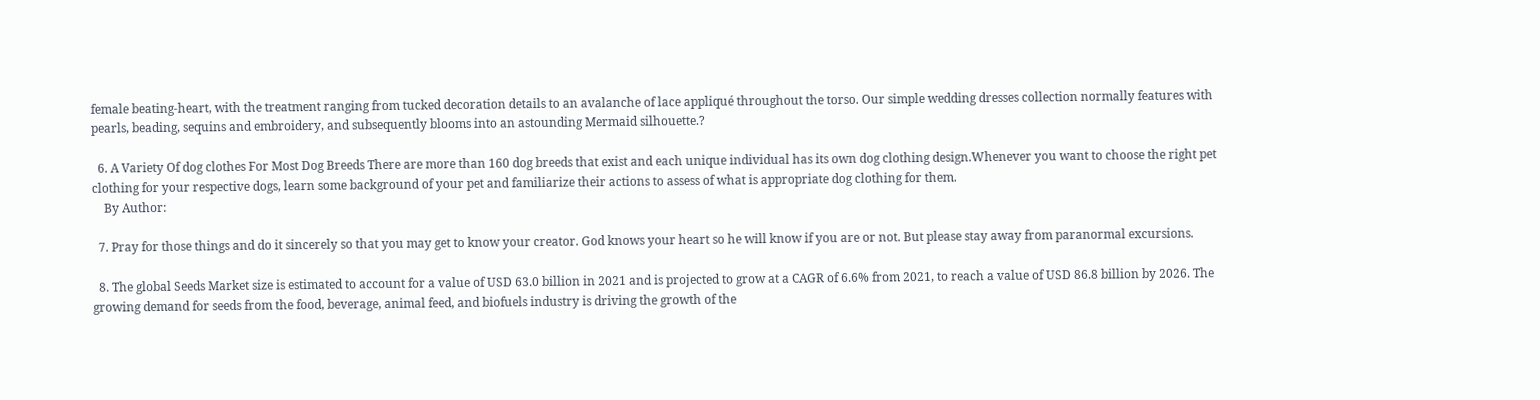female beating-heart, with the treatment ranging from tucked decoration details to an avalanche of lace appliqué throughout the torso. Our simple wedding dresses collection normally features with pearls, beading, sequins and embroidery, and subsequently blooms into an astounding Mermaid silhouette.?

  6. A Variety Of dog clothes For Most Dog Breeds There are more than 160 dog breeds that exist and each unique individual has its own dog clothing design.Whenever you want to choose the right pet clothing for your respective dogs, learn some background of your pet and familiarize their actions to assess of what is appropriate dog clothing for them.
    By Author:

  7. Pray for those things and do it sincerely so that you may get to know your creator. God knows your heart so he will know if you are or not. But please stay away from paranormal excursions.

  8. The global Seeds Market size is estimated to account for a value of USD 63.0 billion in 2021 and is projected to grow at a CAGR of 6.6% from 2021, to reach a value of USD 86.8 billion by 2026. The growing demand for seeds from the food, beverage, animal feed, and biofuels industry is driving the growth of the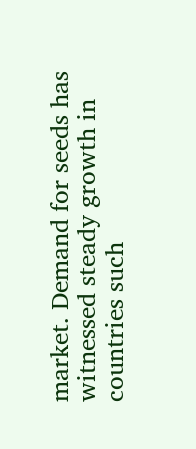market. Demand for seeds has witnessed steady growth in countries such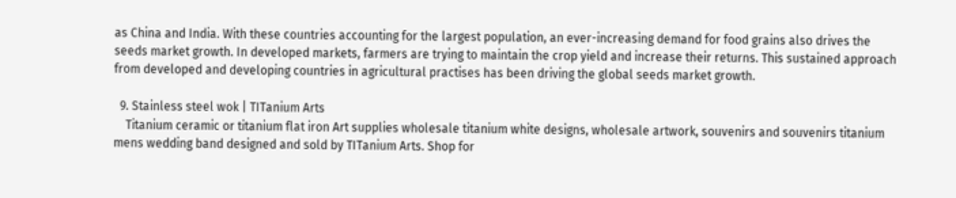as China and India. With these countries accounting for the largest population, an ever-increasing demand for food grains also drives the seeds market growth. In developed markets, farmers are trying to maintain the crop yield and increase their returns. This sustained approach from developed and developing countries in agricultural practises has been driving the global seeds market growth.

  9. Stainless steel wok | TITanium Arts
    Titanium ceramic or titanium flat iron Art supplies wholesale titanium white designs, wholesale artwork, souvenirs and souvenirs titanium mens wedding band designed and sold by TITanium Arts. Shop for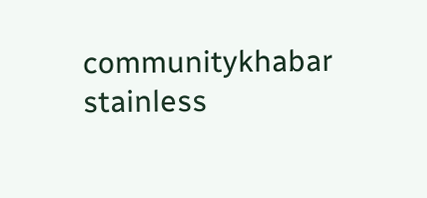communitykhabar stainless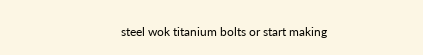steel wok titanium bolts or start making